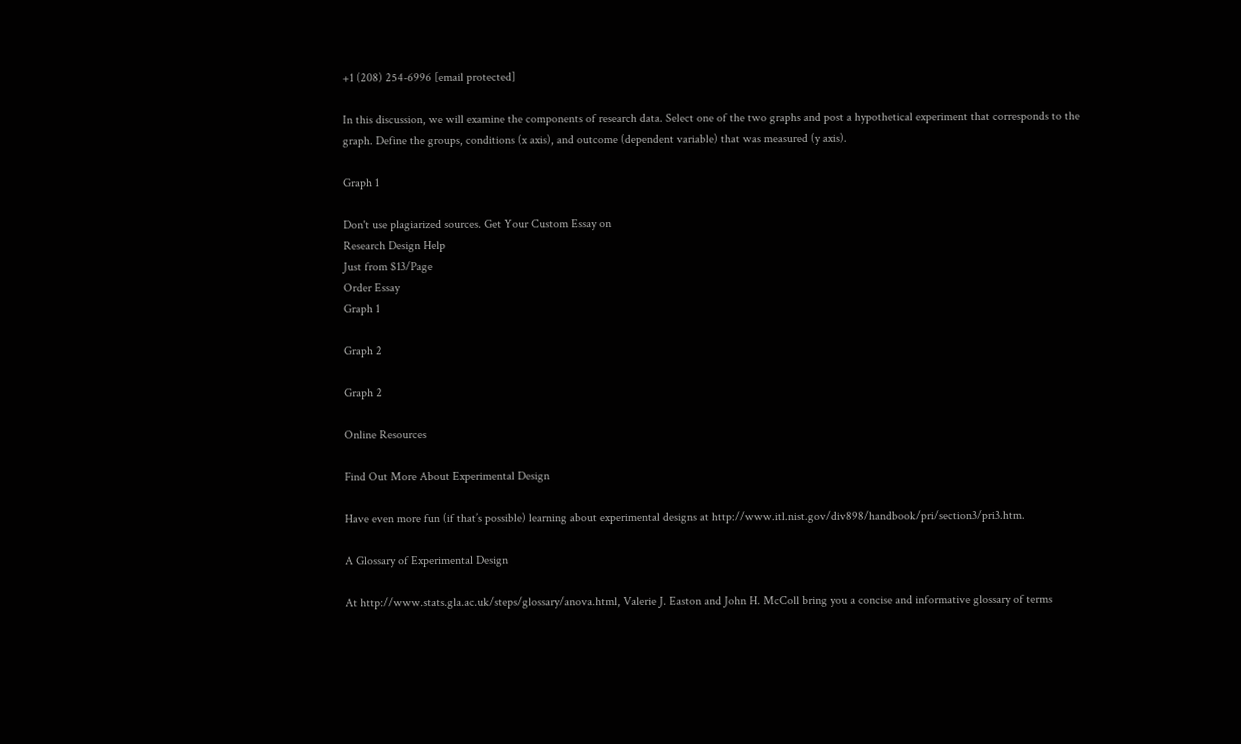+1 (208) 254-6996 [email protected]

In this discussion, we will examine the components of research data. Select one of the two graphs and post a hypothetical experiment that corresponds to the graph. Define the groups, conditions (x axis), and outcome (dependent variable) that was measured (y axis).

Graph 1

Don't use plagiarized sources. Get Your Custom Essay on
Research Design Help
Just from $13/Page
Order Essay
Graph 1

Graph 2

Graph 2

Online Resources

Find Out More About Experimental Design

Have even more fun (if that’s possible) learning about experimental designs at http://www.itl.nist.gov/div898/handbook/pri/section3/pri3.htm.

A Glossary of Experimental Design

At http://www.stats.gla.ac.uk/steps/glossary/anova.html, Valerie J. Easton and John H. McColl bring you a concise and informative glossary of terms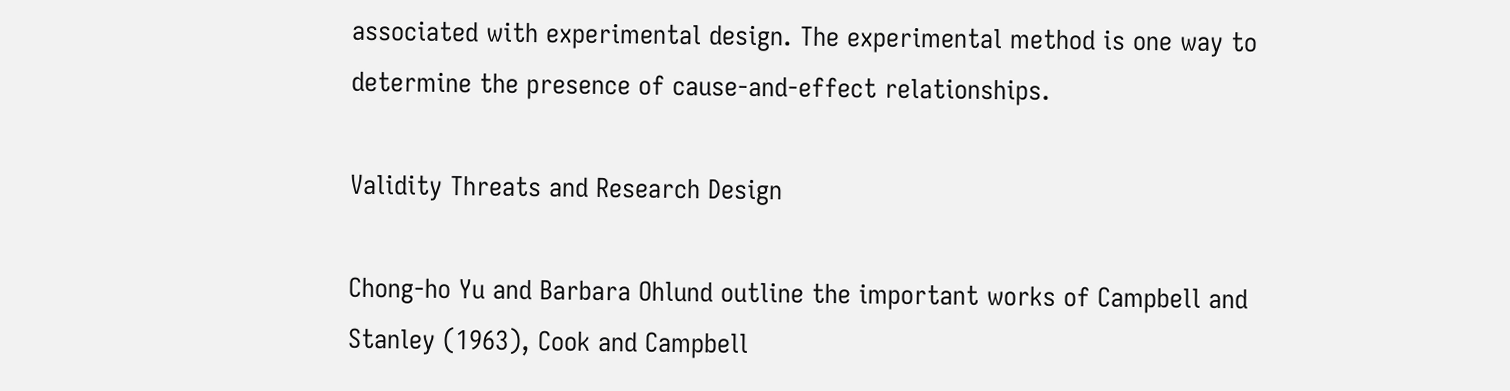associated with experimental design. The experimental method is one way to determine the presence of cause-and-effect relationships.

Validity Threats and Research Design

Chong-ho Yu and Barbara Ohlund outline the important works of Campbell and Stanley (1963), Cook and Campbell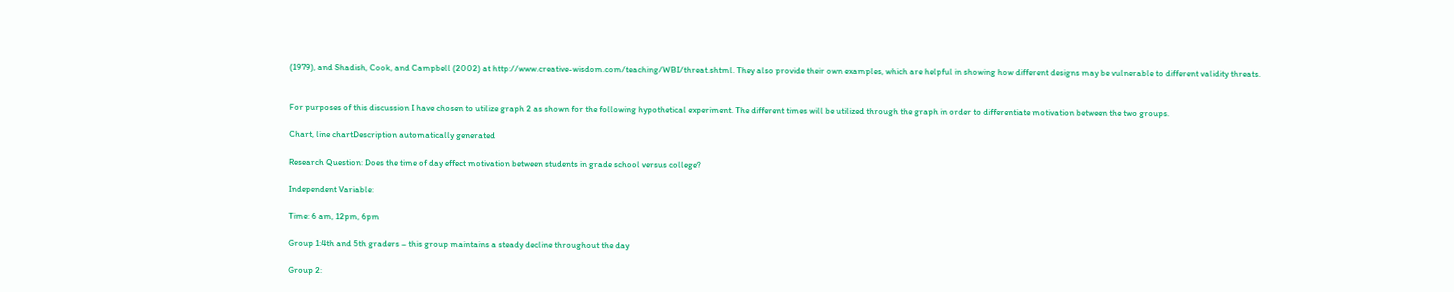(1979), and Shadish, Cook, and Campbell (2002) at http://www.creative-wisdom.com/teaching/WBI/threat.shtml. They also provide their own examples, which are helpful in showing how different designs may be vulnerable to different validity threats.


For purposes of this discussion I have chosen to utilize graph 2 as shown for the following hypothetical experiment. The different times will be utilized through the graph in order to differentiate motivation between the two groups.

Chart, line chartDescription automatically generated

Research Question: Does the time of day effect motivation between students in grade school versus college?

Independent Variable:

Time: 6 am, 12pm, 6pm

Group 1:4th and 5th graders – this group maintains a steady decline throughout the day

Group 2: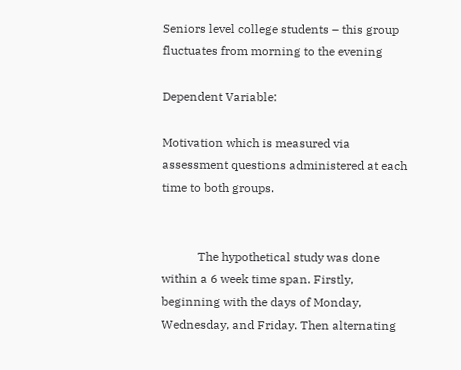Seniors level college students – this group fluctuates from morning to the evening

Dependent Variable:

Motivation which is measured via assessment questions administered at each time to both groups.


            The hypothetical study was done within a 6 week time span. Firstly, beginning with the days of Monday, Wednesday, and Friday. Then alternating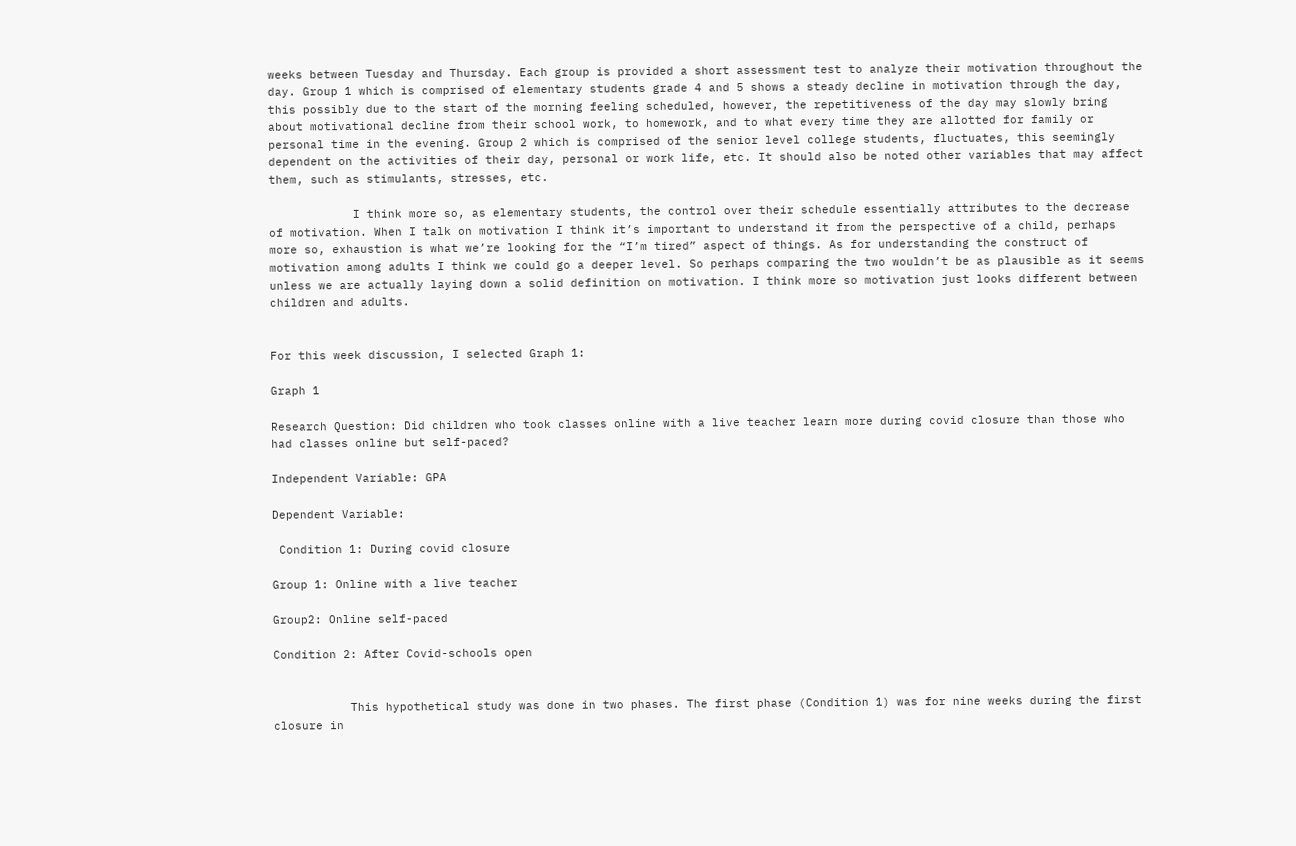weeks between Tuesday and Thursday. Each group is provided a short assessment test to analyze their motivation throughout the day. Group 1 which is comprised of elementary students grade 4 and 5 shows a steady decline in motivation through the day, this possibly due to the start of the morning feeling scheduled, however, the repetitiveness of the day may slowly bring about motivational decline from their school work, to homework, and to what every time they are allotted for family or personal time in the evening. Group 2 which is comprised of the senior level college students, fluctuates, this seemingly dependent on the activities of their day, personal or work life, etc. It should also be noted other variables that may affect them, such as stimulants, stresses, etc.

            I think more so, as elementary students, the control over their schedule essentially attributes to the decrease of motivation. When I talk on motivation I think it’s important to understand it from the perspective of a child, perhaps more so, exhaustion is what we’re looking for the “I’m tired” aspect of things. As for understanding the construct of motivation among adults I think we could go a deeper level. So perhaps comparing the two wouldn’t be as plausible as it seems unless we are actually laying down a solid definition on motivation. I think more so motivation just looks different between children and adults.


For this week discussion, I selected Graph 1:

Graph 1

Research Question: Did children who took classes online with a live teacher learn more during covid closure than those who had classes online but self-paced?

Independent Variable: GPA

Dependent Variable:

 Condition 1: During covid closure

Group 1: Online with a live teacher

Group2: Online self-paced

Condition 2: After Covid-schools open


           This hypothetical study was done in two phases. The first phase (Condition 1) was for nine weeks during the first closure in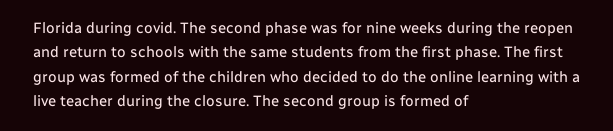Florida during covid. The second phase was for nine weeks during the reopen and return to schools with the same students from the first phase. The first group was formed of the children who decided to do the online learning with a live teacher during the closure. The second group is formed of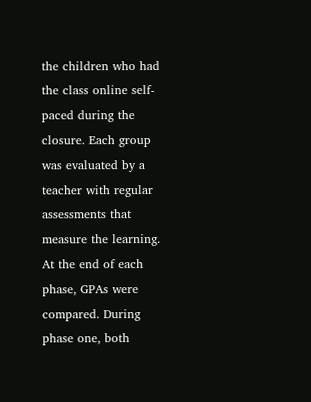the children who had the class online self-paced during the closure. Each group was evaluated by a teacher with regular assessments that measure the learning. At the end of each phase, GPAs were compared. During phase one, both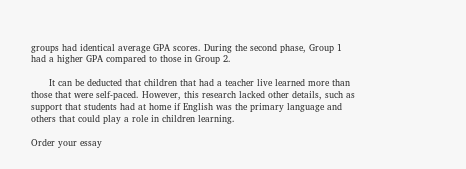groups had identical average GPA scores. During the second phase, Group 1 had a higher GPA compared to those in Group 2.

      It can be deducted that children that had a teacher live learned more than those that were self-paced. However, this research lacked other details, such as support that students had at home if English was the primary language and others that could play a role in children learning.

Order your essay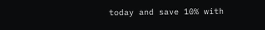today and save 10% with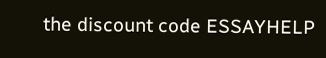the discount code ESSAYHELP